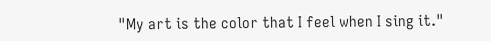"My art is the color that I feel when I sing it."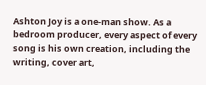Ashton Joy is a one-man show. As a bedroom producer, every aspect of every song is his own creation, including the writing, cover art,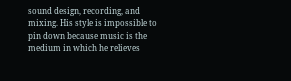sound design, recording, and mixing. His style is impossible to pin down because music is the medium in which he relieves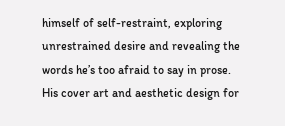himself of self-restraint, exploring unrestrained desire and revealing the words he’s too afraid to say in prose. His cover art and aesthetic design for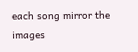each song mirror the images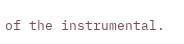of the instrumental.